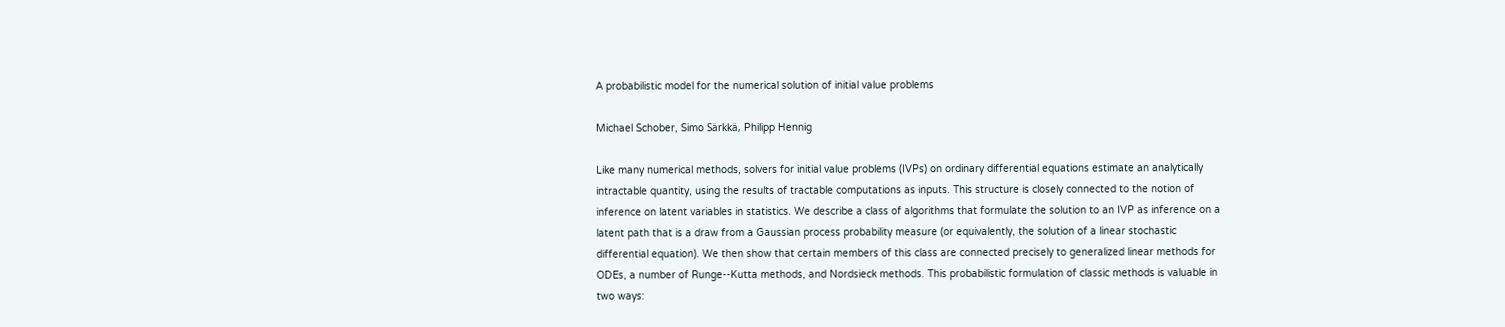A probabilistic model for the numerical solution of initial value problems

Michael Schober, Simo Särkkä, Philipp Hennig

Like many numerical methods, solvers for initial value problems (IVPs) on ordinary differential equations estimate an analytically intractable quantity, using the results of tractable computations as inputs. This structure is closely connected to the notion of inference on latent variables in statistics. We describe a class of algorithms that formulate the solution to an IVP as inference on a latent path that is a draw from a Gaussian process probability measure (or equivalently, the solution of a linear stochastic differential equation). We then show that certain members of this class are connected precisely to generalized linear methods for ODEs, a number of Runge--Kutta methods, and Nordsieck methods. This probabilistic formulation of classic methods is valuable in two ways: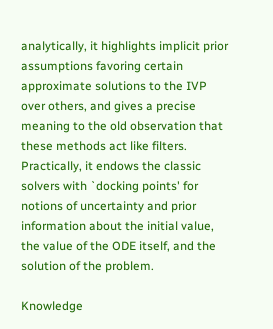analytically, it highlights implicit prior assumptions favoring certain approximate solutions to the IVP over others, and gives a precise meaning to the old observation that these methods act like filters. Practically, it endows the classic solvers with `docking points' for notions of uncertainty and prior information about the initial value, the value of the ODE itself, and the solution of the problem.

Knowledge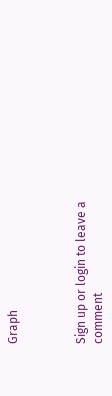Graph



Sign up or login to leave a comment